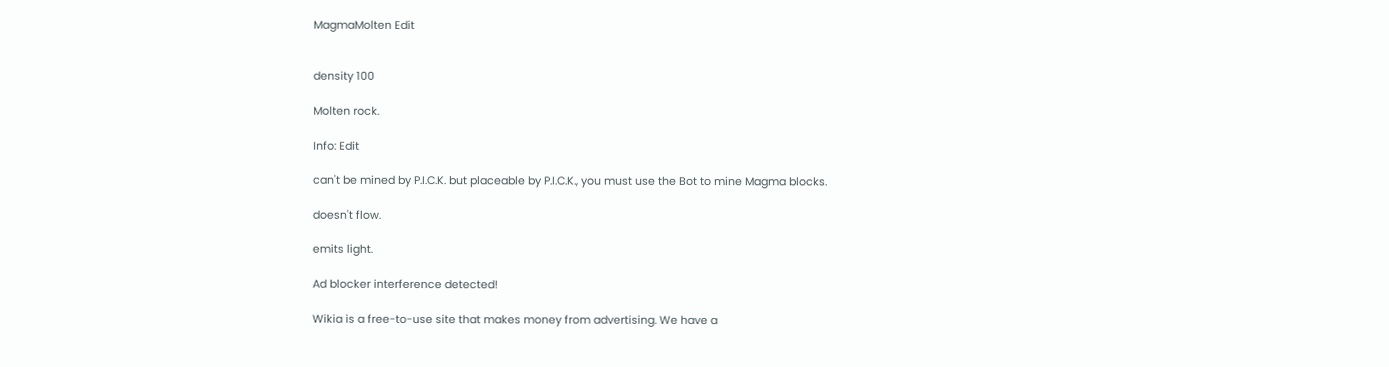MagmaMolten Edit


density 100

Molten rock.

Info: Edit

can't be mined by P.I.C.K. but placeable by P.I.C.K., you must use the Bot to mine Magma blocks.

doesn't flow.

emits light.

Ad blocker interference detected!

Wikia is a free-to-use site that makes money from advertising. We have a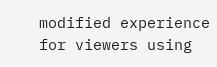modified experience for viewers using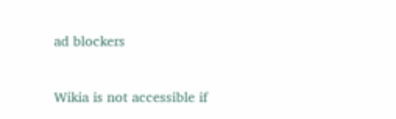ad blockers

Wikia is not accessible if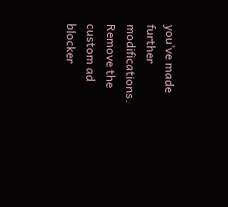you’ve made further modifications. Remove the custom ad blocker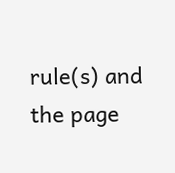rule(s) and the page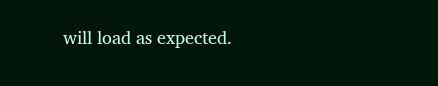will load as expected.